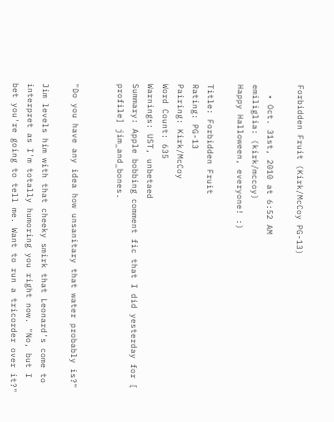Forbidden Fruit (Kirk/McCoy PG-13)

  • Oct. 31st, 2010 at 6:52 AM
emiliglia: (kirk/mccoy)
Happy Halloween, everyone! :)

Title: Forbidden Fruit
Rating: PG-13
Pairing: Kirk/McCoy
Word Count: 635
Warnings: UST, unbetaed
Summary: Apple bobbing comment fic that I did yesterday for [ profile] jim_and_bones.


"Do you have any idea how unsanitary that water probably is?"

Jim levels him with that cheeky smirk that Leonard's come to interpret as I'm totally humoring you right now. "No, but I bet you're going to tell me. Want to run a tricorder over it?"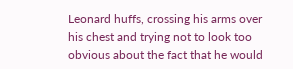Leonard huffs, crossing his arms over his chest and trying not to look too obvious about the fact that he would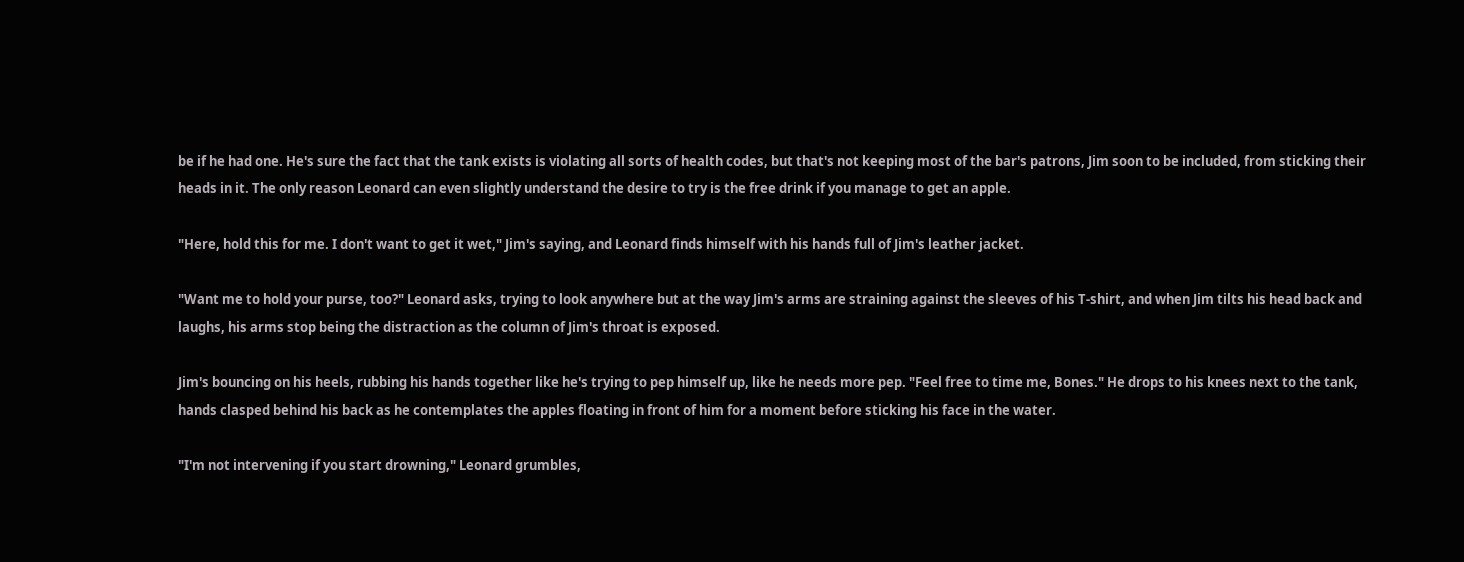be if he had one. He's sure the fact that the tank exists is violating all sorts of health codes, but that's not keeping most of the bar's patrons, Jim soon to be included, from sticking their heads in it. The only reason Leonard can even slightly understand the desire to try is the free drink if you manage to get an apple.

"Here, hold this for me. I don't want to get it wet," Jim's saying, and Leonard finds himself with his hands full of Jim's leather jacket.

"Want me to hold your purse, too?" Leonard asks, trying to look anywhere but at the way Jim's arms are straining against the sleeves of his T-shirt, and when Jim tilts his head back and laughs, his arms stop being the distraction as the column of Jim's throat is exposed.

Jim's bouncing on his heels, rubbing his hands together like he's trying to pep himself up, like he needs more pep. "Feel free to time me, Bones." He drops to his knees next to the tank, hands clasped behind his back as he contemplates the apples floating in front of him for a moment before sticking his face in the water.

"I'm not intervening if you start drowning," Leonard grumbles,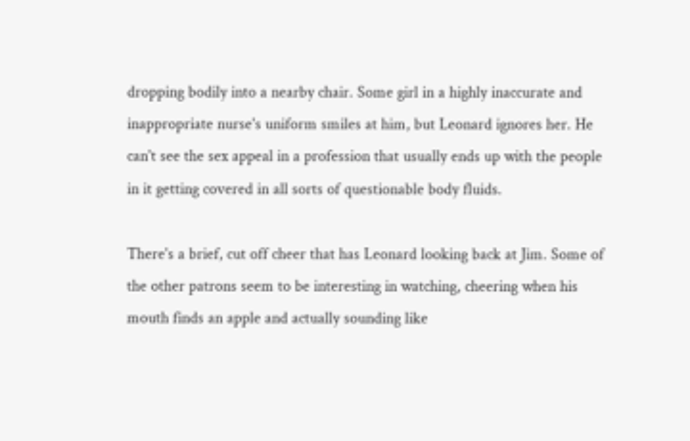dropping bodily into a nearby chair. Some girl in a highly inaccurate and inappropriate nurse's uniform smiles at him, but Leonard ignores her. He can't see the sex appeal in a profession that usually ends up with the people in it getting covered in all sorts of questionable body fluids.

There's a brief, cut off cheer that has Leonard looking back at Jim. Some of the other patrons seem to be interesting in watching, cheering when his mouth finds an apple and actually sounding like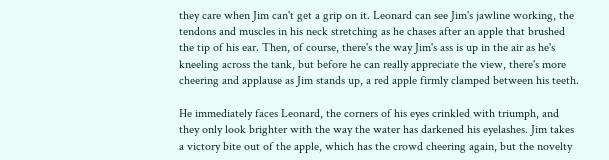they care when Jim can't get a grip on it. Leonard can see Jim's jawline working, the tendons and muscles in his neck stretching as he chases after an apple that brushed the tip of his ear. Then, of course, there's the way Jim's ass is up in the air as he's kneeling across the tank, but before he can really appreciate the view, there's more cheering and applause as Jim stands up, a red apple firmly clamped between his teeth.

He immediately faces Leonard, the corners of his eyes crinkled with triumph, and they only look brighter with the way the water has darkened his eyelashes. Jim takes a victory bite out of the apple, which has the crowd cheering again, but the novelty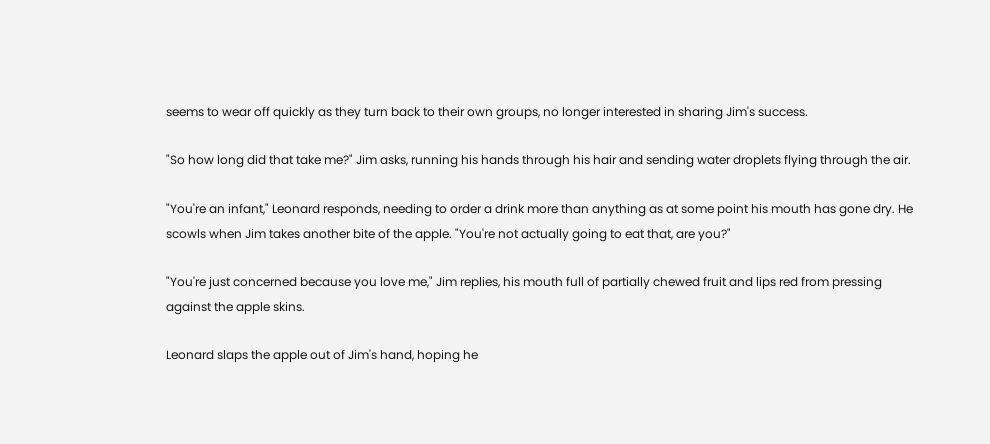seems to wear off quickly as they turn back to their own groups, no longer interested in sharing Jim's success.

"So how long did that take me?" Jim asks, running his hands through his hair and sending water droplets flying through the air.

"You're an infant," Leonard responds, needing to order a drink more than anything as at some point his mouth has gone dry. He scowls when Jim takes another bite of the apple. "You're not actually going to eat that, are you?"

"You're just concerned because you love me," Jim replies, his mouth full of partially chewed fruit and lips red from pressing against the apple skins.

Leonard slaps the apple out of Jim's hand, hoping he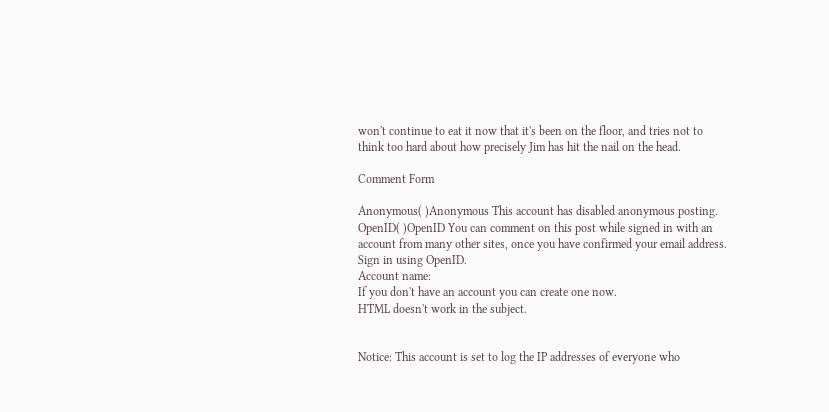won't continue to eat it now that it's been on the floor, and tries not to think too hard about how precisely Jim has hit the nail on the head.

Comment Form

Anonymous( )Anonymous This account has disabled anonymous posting.
OpenID( )OpenID You can comment on this post while signed in with an account from many other sites, once you have confirmed your email address. Sign in using OpenID.
Account name:
If you don't have an account you can create one now.
HTML doesn't work in the subject.


Notice: This account is set to log the IP addresses of everyone who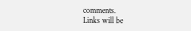comments.
Links will be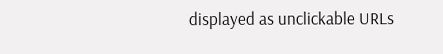displayed as unclickable URLs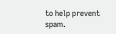to help prevent spam.